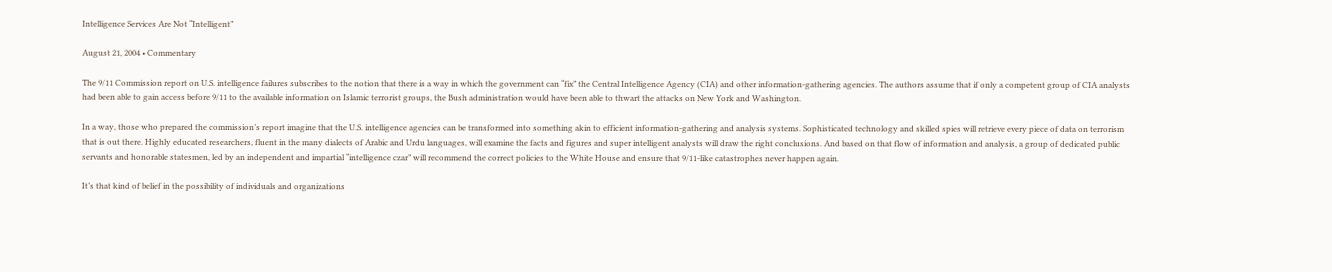Intelligence Services Are Not “Intelligent”

August 21, 2004 • Commentary

The 9/11 Commission report on U.S. intelligence failures subscribes to the notion that there is a way in which the government can “fix” the Central Intelligence Agency (CIA) and other information‐gathering agencies. The authors assume that if only a competent group of CIA analysts had been able to gain access before 9/11 to the available information on Islamic terrorist groups, the Bush administration would have been able to thwart the attacks on New York and Washington.

In a way, those who prepared the commission’s report imagine that the U.S. intelligence agencies can be transformed into something akin to efficient information‐gathering and analysis systems. Sophisticated technology and skilled spies will retrieve every piece of data on terrorism that is out there. Highly educated researchers, fluent in the many dialects of Arabic and Urdu languages, will examine the facts and figures and super intelligent analysts will draw the right conclusions. And based on that flow of information and analysis, a group of dedicated public servants and honorable statesmen, led by an independent and impartial “intelligence czar” will recommend the correct policies to the White House and ensure that 9/11‐like catastrophes never happen again.

It’s that kind of belief in the possibility of individuals and organizations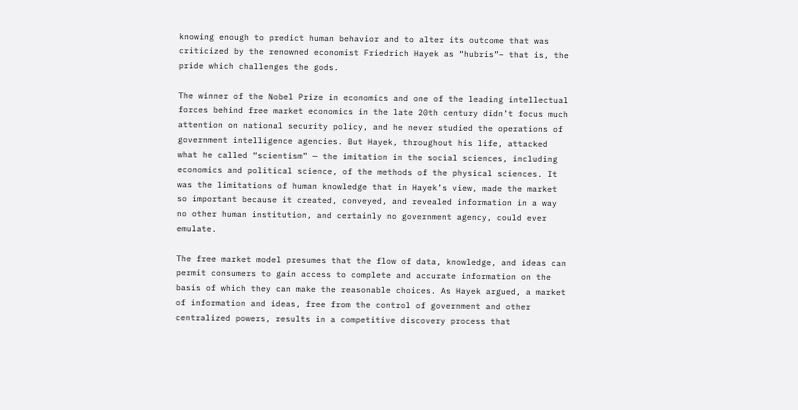knowing enough to predict human behavior and to alter its outcome that was criticized by the renowned economist Friedrich Hayek as “hubris”– that is, the pride which challenges the gods.

The winner of the Nobel Prize in economics and one of the leading intellectual forces behind free market economics in the late 20th century didn’t focus much attention on national security policy, and he never studied the operations of government intelligence agencies. But Hayek, throughout his life, attacked what he called “scientism” — the imitation in the social sciences, including economics and political science, of the methods of the physical sciences. It was the limitations of human knowledge that in Hayek’s view, made the market so important because it created, conveyed, and revealed information in a way no other human institution, and certainly no government agency, could ever emulate.

The free market model presumes that the flow of data, knowledge, and ideas can permit consumers to gain access to complete and accurate information on the basis of which they can make the reasonable choices. As Hayek argued, a market of information and ideas, free from the control of government and other centralized powers, results in a competitive discovery process that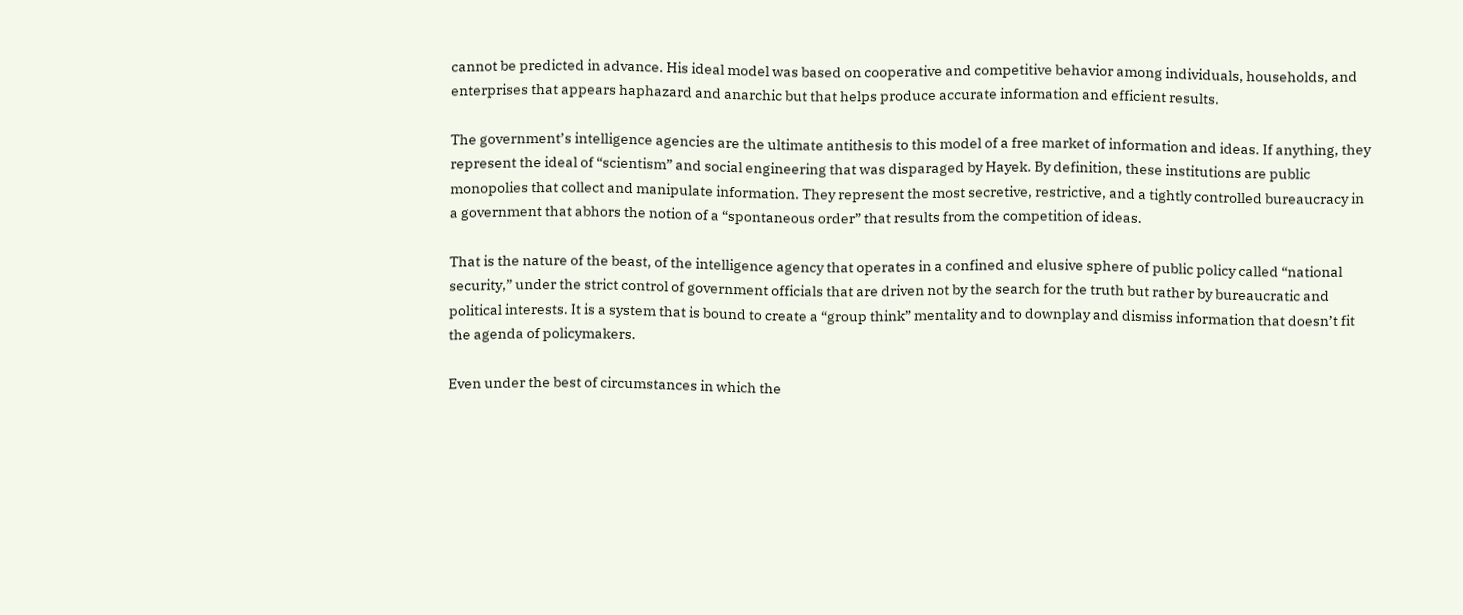cannot be predicted in advance. His ideal model was based on cooperative and competitive behavior among individuals, households, and enterprises that appears haphazard and anarchic but that helps produce accurate information and efficient results.

The government’s intelligence agencies are the ultimate antithesis to this model of a free market of information and ideas. If anything, they represent the ideal of “scientism” and social engineering that was disparaged by Hayek. By definition, these institutions are public monopolies that collect and manipulate information. They represent the most secretive, restrictive, and a tightly controlled bureaucracy in a government that abhors the notion of a “spontaneous order” that results from the competition of ideas.

That is the nature of the beast, of the intelligence agency that operates in a confined and elusive sphere of public policy called “national security,” under the strict control of government officials that are driven not by the search for the truth but rather by bureaucratic and political interests. It is a system that is bound to create a “group think” mentality and to downplay and dismiss information that doesn’t fit the agenda of policymakers.

Even under the best of circumstances in which the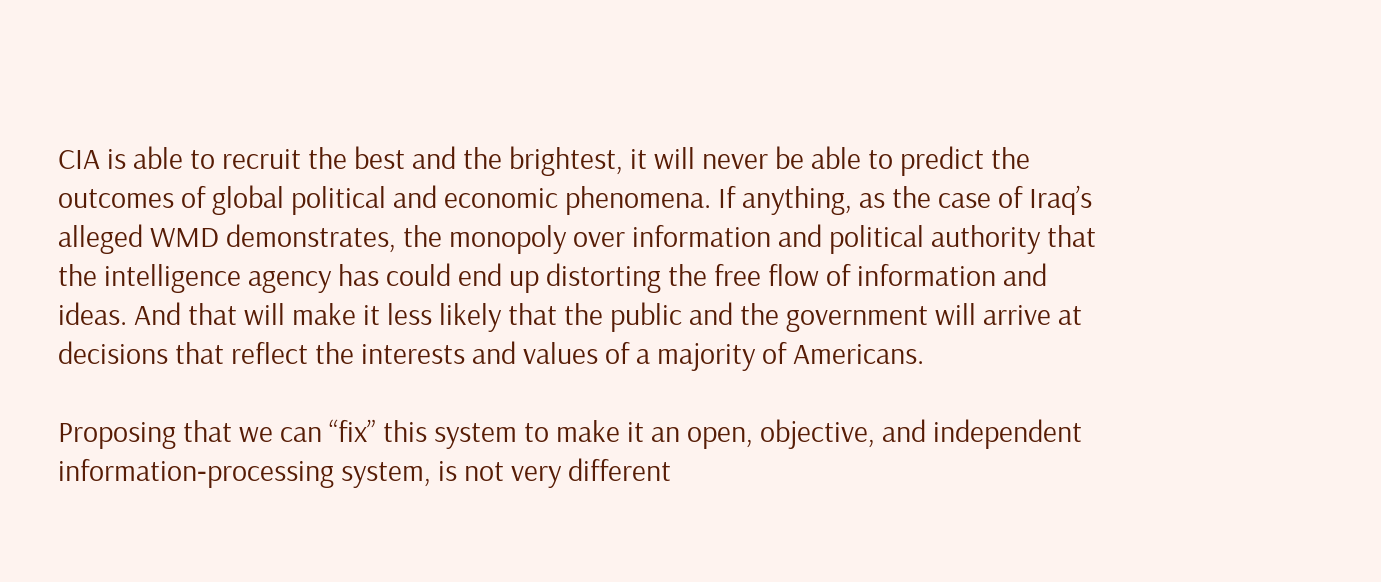CIA is able to recruit the best and the brightest, it will never be able to predict the outcomes of global political and economic phenomena. If anything, as the case of Iraq’s alleged WMD demonstrates, the monopoly over information and political authority that the intelligence agency has could end up distorting the free flow of information and ideas. And that will make it less likely that the public and the government will arrive at decisions that reflect the interests and values of a majority of Americans.

Proposing that we can “fix” this system to make it an open, objective, and independent information‐processing system, is not very different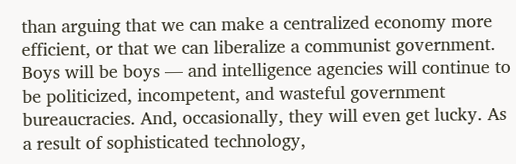than arguing that we can make a centralized economy more efficient, or that we can liberalize a communist government. Boys will be boys — and intelligence agencies will continue to be politicized, incompetent, and wasteful government bureaucracies. And, occasionally, they will even get lucky. As a result of sophisticated technology,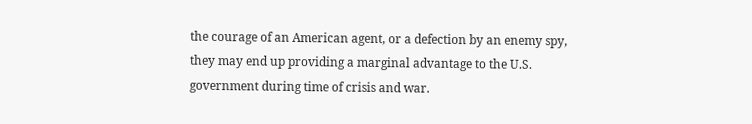the courage of an American agent, or a defection by an enemy spy, they may end up providing a marginal advantage to the U.S. government during time of crisis and war.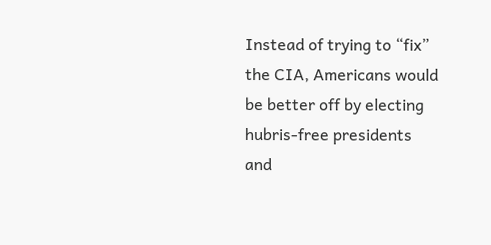Instead of trying to “fix” the CIA, Americans would be better off by electing hubris‐free presidents and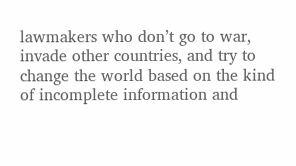lawmakers who don’t go to war, invade other countries, and try to change the world based on the kind of incomplete information and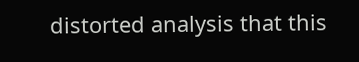distorted analysis that this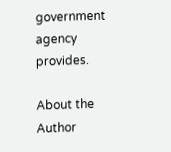government agency provides.

About the Author